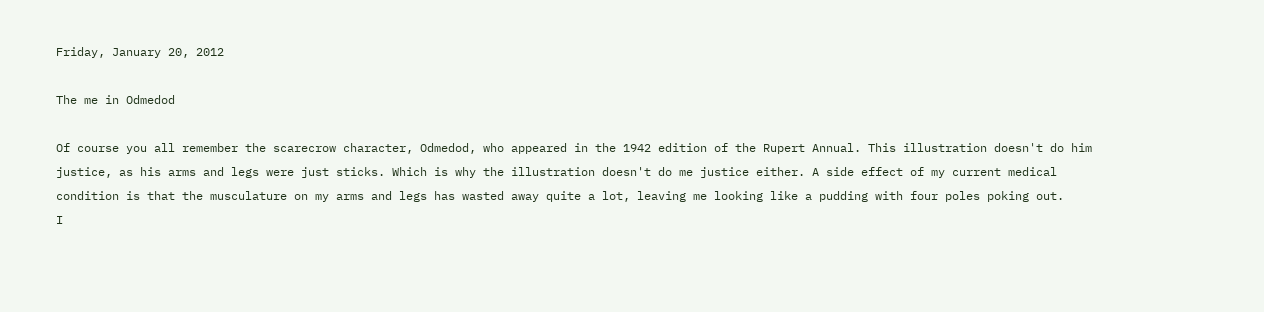Friday, January 20, 2012

The me in Odmedod

Of course you all remember the scarecrow character, Odmedod, who appeared in the 1942 edition of the Rupert Annual. This illustration doesn't do him justice, as his arms and legs were just sticks. Which is why the illustration doesn't do me justice either. A side effect of my current medical condition is that the musculature on my arms and legs has wasted away quite a lot, leaving me looking like a pudding with four poles poking out.
I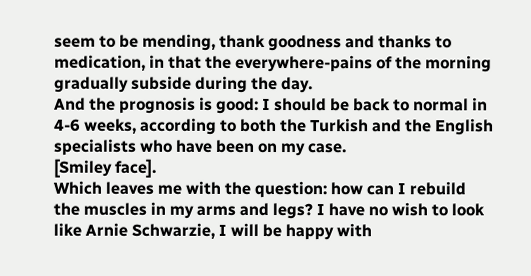seem to be mending, thank goodness and thanks to medication, in that the everywhere-pains of the morning gradually subside during the day.
And the prognosis is good: I should be back to normal in 4-6 weeks, according to both the Turkish and the English specialists who have been on my case.
[Smiley face].
Which leaves me with the question: how can I rebuild the muscles in my arms and legs? I have no wish to look like Arnie Schwarzie, I will be happy with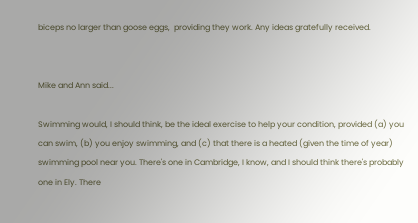biceps no larger than goose eggs,  providing they work. Any ideas gratefully received.


Mike and Ann said...

Swimming would, I should think, be the ideal exercise to help your condition, provided (a) you can swim, (b) you enjoy swimming, and (c) that there is a heated (given the time of year) swimming pool near you. There's one in Cambridge, I know, and I should think there's probably one in Ely. There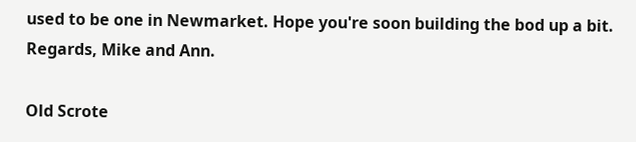used to be one in Newmarket. Hope you're soon building the bod up a bit.
Regards, Mike and Ann.

Old Scrote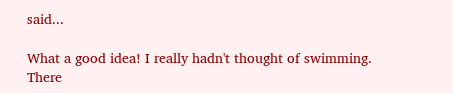said...

What a good idea! I really hadn't thought of swimming. There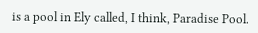is a pool in Ely called, I think, Paradise Pool.